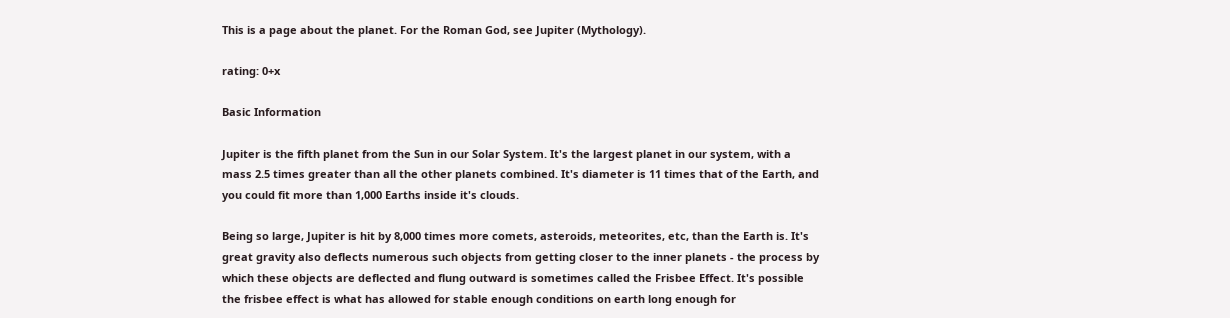This is a page about the planet. For the Roman God, see Jupiter (Mythology).

rating: 0+x

Basic Information

Jupiter is the fifth planet from the Sun in our Solar System. It's the largest planet in our system, with a mass 2.5 times greater than all the other planets combined. It's diameter is 11 times that of the Earth, and you could fit more than 1,000 Earths inside it's clouds.

Being so large, Jupiter is hit by 8,000 times more comets, asteroids, meteorites, etc, than the Earth is. It's great gravity also deflects numerous such objects from getting closer to the inner planets - the process by which these objects are deflected and flung outward is sometimes called the Frisbee Effect. It's possible the frisbee effect is what has allowed for stable enough conditions on earth long enough for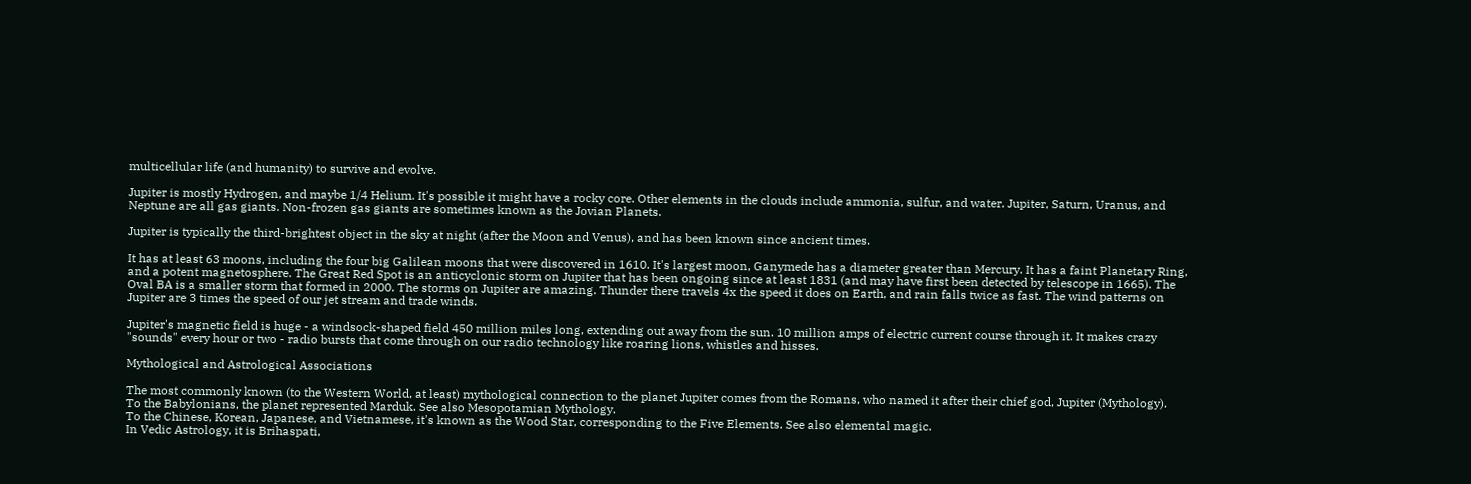multicellular life (and humanity) to survive and evolve.

Jupiter is mostly Hydrogen, and maybe 1/4 Helium. It's possible it might have a rocky core. Other elements in the clouds include ammonia, sulfur, and water. Jupiter, Saturn, Uranus, and Neptune are all gas giants. Non-frozen gas giants are sometimes known as the Jovian Planets.

Jupiter is typically the third-brightest object in the sky at night (after the Moon and Venus), and has been known since ancient times.

It has at least 63 moons, including the four big Galilean moons that were discovered in 1610. It's largest moon, Ganymede has a diameter greater than Mercury. It has a faint Planetary Ring, and a potent magnetosphere. The Great Red Spot is an anticyclonic storm on Jupiter that has been ongoing since at least 1831 (and may have first been detected by telescope in 1665). The Oval BA is a smaller storm that formed in 2000. The storms on Jupiter are amazing. Thunder there travels 4x the speed it does on Earth, and rain falls twice as fast. The wind patterns on Jupiter are 3 times the speed of our jet stream and trade winds.

Jupiter's magnetic field is huge - a windsock-shaped field 450 million miles long, extending out away from the sun. 10 million amps of electric current course through it. It makes crazy "sounds" every hour or two - radio bursts that come through on our radio technology like roaring lions, whistles and hisses.

Mythological and Astrological Associations

The most commonly known (to the Western World, at least) mythological connection to the planet Jupiter comes from the Romans, who named it after their chief god, Jupiter (Mythology).
To the Babylonians, the planet represented Marduk. See also Mesopotamian Mythology.
To the Chinese, Korean, Japanese, and Vietnamese, it's known as the Wood Star, corresponding to the Five Elements. See also elemental magic.
In Vedic Astrology, it is Brihaspati,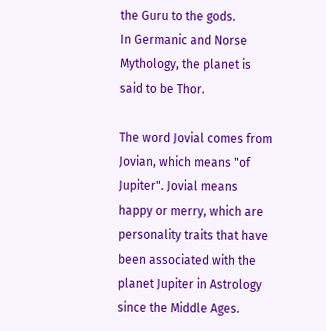the Guru to the gods.
In Germanic and Norse Mythology, the planet is said to be Thor.

The word Jovial comes from Jovian, which means "of Jupiter". Jovial means happy or merry, which are personality traits that have been associated with the planet Jupiter in Astrology since the Middle Ages.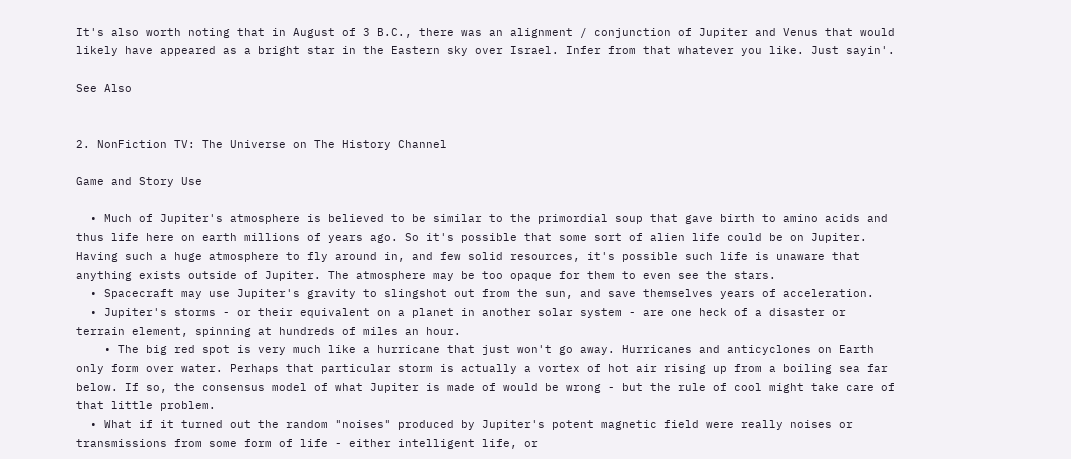It's also worth noting that in August of 3 B.C., there was an alignment / conjunction of Jupiter and Venus that would likely have appeared as a bright star in the Eastern sky over Israel. Infer from that whatever you like. Just sayin'.

See Also


2. NonFiction TV: The Universe on The History Channel

Game and Story Use

  • Much of Jupiter's atmosphere is believed to be similar to the primordial soup that gave birth to amino acids and thus life here on earth millions of years ago. So it's possible that some sort of alien life could be on Jupiter. Having such a huge atmosphere to fly around in, and few solid resources, it's possible such life is unaware that anything exists outside of Jupiter. The atmosphere may be too opaque for them to even see the stars.
  • Spacecraft may use Jupiter's gravity to slingshot out from the sun, and save themselves years of acceleration.
  • Jupiter's storms - or their equivalent on a planet in another solar system - are one heck of a disaster or terrain element, spinning at hundreds of miles an hour.
    • The big red spot is very much like a hurricane that just won't go away. Hurricanes and anticyclones on Earth only form over water. Perhaps that particular storm is actually a vortex of hot air rising up from a boiling sea far below. If so, the consensus model of what Jupiter is made of would be wrong - but the rule of cool might take care of that little problem.
  • What if it turned out the random "noises" produced by Jupiter's potent magnetic field were really noises or transmissions from some form of life - either intelligent life, or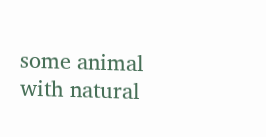some animal with natural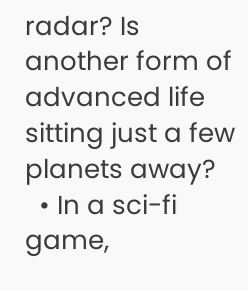radar? Is another form of advanced life sitting just a few planets away?
  • In a sci-fi game,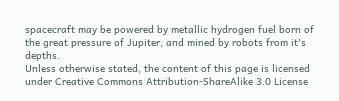spacecraft may be powered by metallic hydrogen fuel born of the great pressure of Jupiter, and mined by robots from it's depths.
Unless otherwise stated, the content of this page is licensed under Creative Commons Attribution-ShareAlike 3.0 License